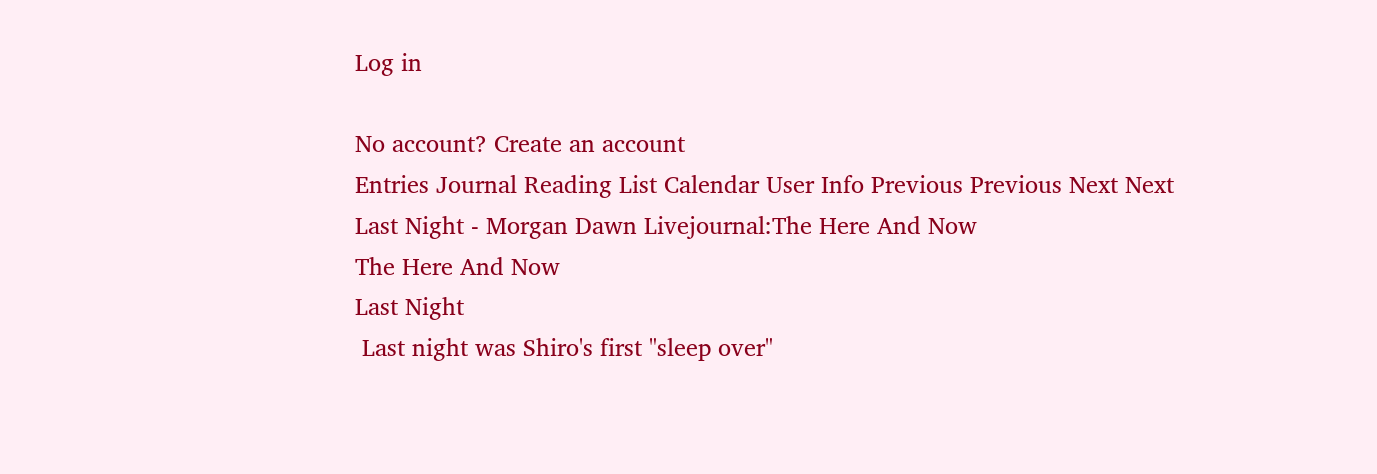Log in

No account? Create an account
Entries Journal Reading List Calendar User Info Previous Previous Next Next
Last Night - Morgan Dawn Livejournal:The Here And Now
The Here And Now
Last Night
 Last night was Shiro's first "sleep over"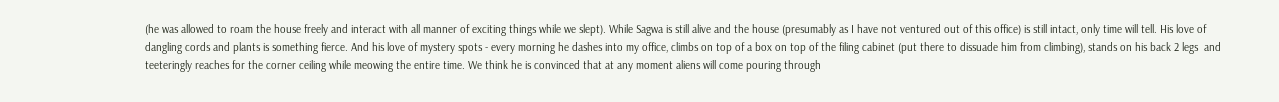(he was allowed to roam the house freely and interact with all manner of exciting things while we slept). While Sagwa is still alive and the house (presumably as I have not ventured out of this office) is still intact, only time will tell. His love of dangling cords and plants is something fierce. And his love of mystery spots - every morning he dashes into my office, climbs on top of a box on top of the filing cabinet (put there to dissuade him from climbing), stands on his back 2 legs  and teeteringly reaches for the corner ceiling while meowing the entire time. We think he is convinced that at any moment aliens will come pouring through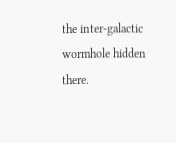the inter-galactic wormhole hidden there.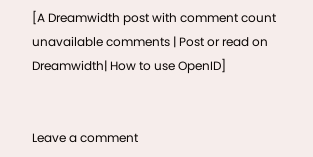[A Dreamwidth post with comment count unavailable comments | Post or read on Dreamwidth| How to use OpenID]


Leave a comment